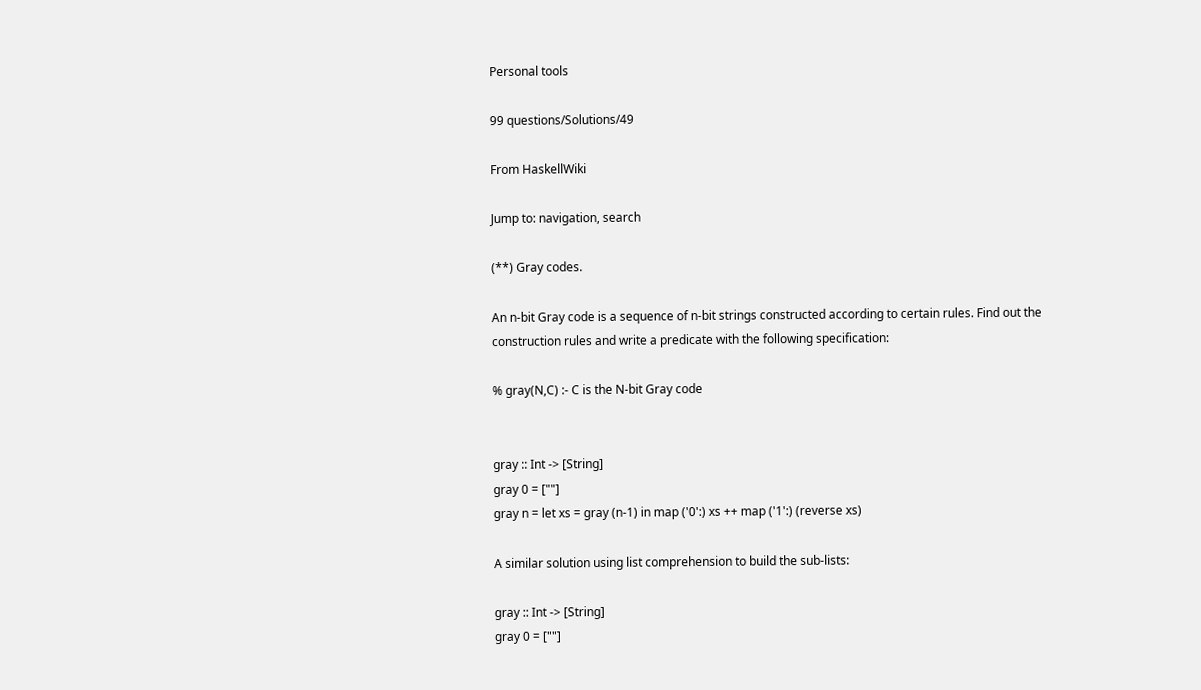Personal tools

99 questions/Solutions/49

From HaskellWiki

Jump to: navigation, search

(**) Gray codes.

An n-bit Gray code is a sequence of n-bit strings constructed according to certain rules. Find out the construction rules and write a predicate with the following specification:

% gray(N,C) :- C is the N-bit Gray code


gray :: Int -> [String]
gray 0 = [""]
gray n = let xs = gray (n-1) in map ('0':) xs ++ map ('1':) (reverse xs)

A similar solution using list comprehension to build the sub-lists:

gray :: Int -> [String]
gray 0 = [""]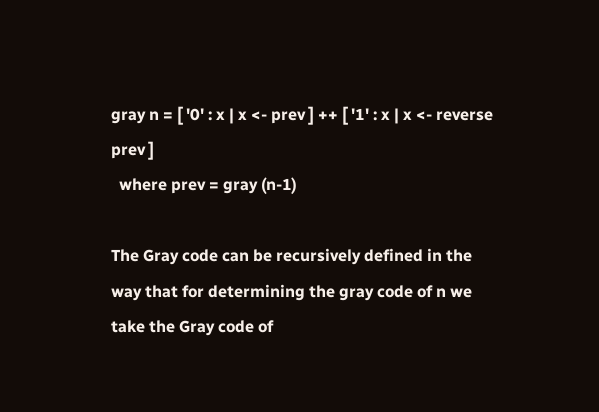gray n = [ '0' : x | x <- prev ] ++ [ '1' : x | x <- reverse prev ]
  where prev = gray (n-1)

The Gray code can be recursively defined in the way that for determining the gray code of n we take the Gray code of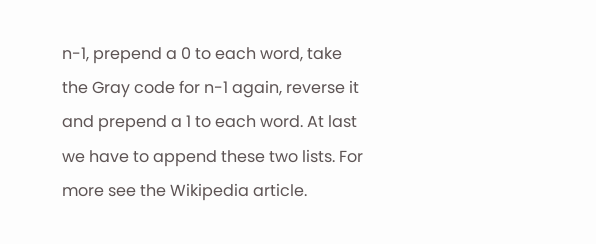n-1, prepend a 0 to each word, take the Gray code for n-1 again, reverse it and prepend a 1 to each word. At last we have to append these two lists. For more see the Wikipedia article.